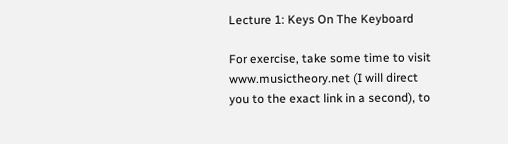Lecture 1: Keys On The Keyboard

For exercise, take some time to visit www.musictheory.net (I will direct you to the exact link in a second), to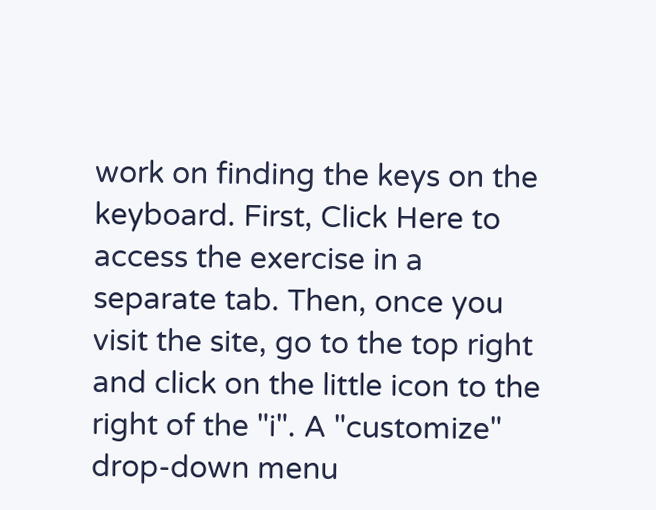work on finding the keys on the keyboard. First, Click Here to access the exercise in a separate tab. Then, once you visit the site, go to the top right and click on the little icon to the right of the "i". A "customize" drop-down menu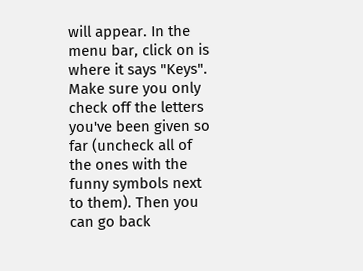will appear. In the menu bar, click on is where it says "Keys". Make sure you only check off the letters you've been given so far (uncheck all of the ones with the funny symbols next to them). Then you can go back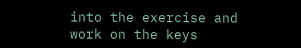into the exercise and work on the keys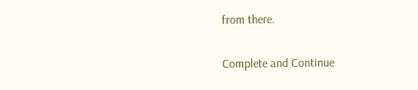from there.

Complete and Continue